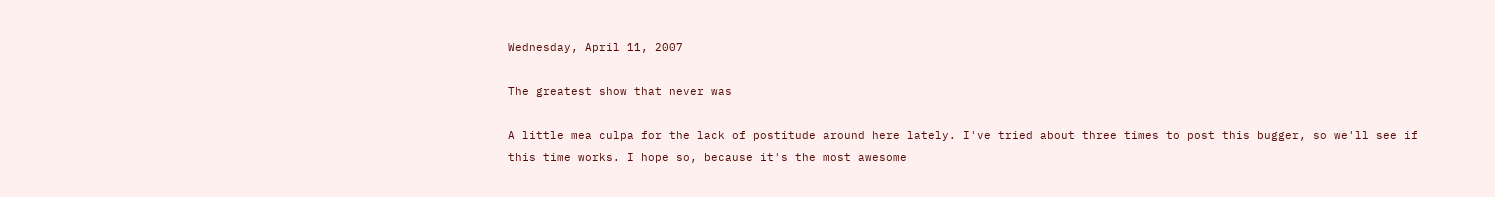Wednesday, April 11, 2007

The greatest show that never was

A little mea culpa for the lack of postitude around here lately. I've tried about three times to post this bugger, so we'll see if this time works. I hope so, because it's the most awesome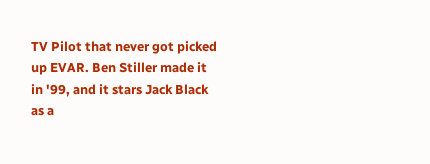TV Pilot that never got picked up EVAR. Ben Stiller made it in '99, and it stars Jack Black as a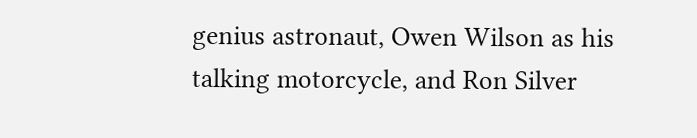genius astronaut, Owen Wilson as his talking motorcycle, and Ron Silver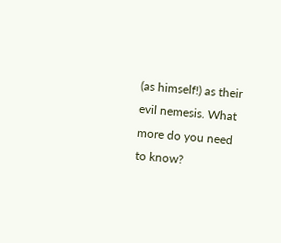(as himself!) as their evil nemesis. What more do you need to know?